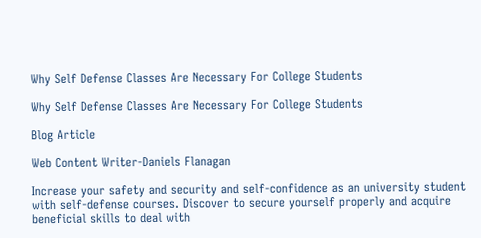Why Self Defense Classes Are Necessary For College Students

Why Self Defense Classes Are Necessary For College Students

Blog Article

Web Content Writer-Daniels Flanagan

Increase your safety and security and self-confidence as an university student with self-defense courses. Discover to secure yourself properly and acquire beneficial skills to deal with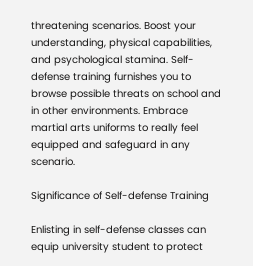threatening scenarios. Boost your understanding, physical capabilities, and psychological stamina. Self-defense training furnishes you to browse possible threats on school and in other environments. Embrace martial arts uniforms to really feel equipped and safeguard in any scenario.

Significance of Self-defense Training

Enlisting in self-defense classes can equip university student to protect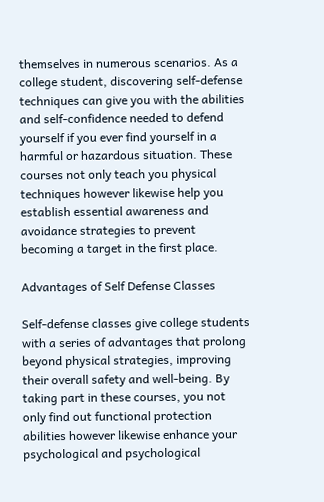themselves in numerous scenarios. As a college student, discovering self-defense techniques can give you with the abilities and self-confidence needed to defend yourself if you ever find yourself in a harmful or hazardous situation. These courses not only teach you physical techniques however likewise help you establish essential awareness and avoidance strategies to prevent becoming a target in the first place.

Advantages of Self Defense Classes

Self-defense classes give college students with a series of advantages that prolong beyond physical strategies, improving their overall safety and well-being. By taking part in these courses, you not only find out functional protection abilities however likewise enhance your psychological and psychological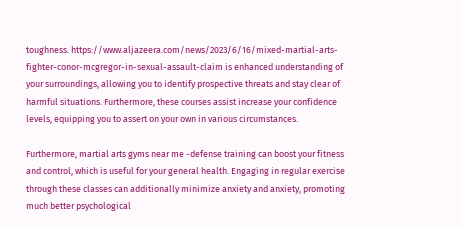toughness. https://www.aljazeera.com/news/2023/6/16/mixed-martial-arts-fighter-conor-mcgregor-in-sexual-assault-claim is enhanced understanding of your surroundings, allowing you to identify prospective threats and stay clear of harmful situations. Furthermore, these courses assist increase your confidence levels, equipping you to assert on your own in various circumstances.

Furthermore, martial arts gyms near me -defense training can boost your fitness and control, which is useful for your general health. Engaging in regular exercise through these classes can additionally minimize anxiety and anxiety, promoting much better psychological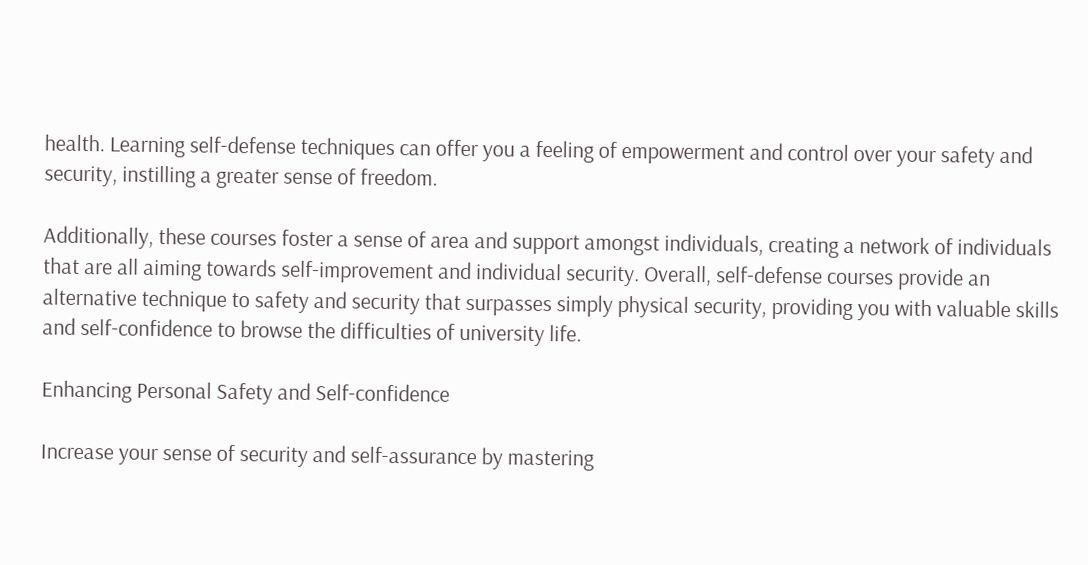health. Learning self-defense techniques can offer you a feeling of empowerment and control over your safety and security, instilling a greater sense of freedom.

Additionally, these courses foster a sense of area and support amongst individuals, creating a network of individuals that are all aiming towards self-improvement and individual security. Overall, self-defense courses provide an alternative technique to safety and security that surpasses simply physical security, providing you with valuable skills and self-confidence to browse the difficulties of university life.

Enhancing Personal Safety and Self-confidence

Increase your sense of security and self-assurance by mastering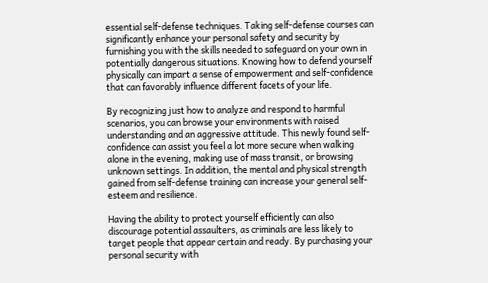essential self-defense techniques. Taking self-defense courses can significantly enhance your personal safety and security by furnishing you with the skills needed to safeguard on your own in potentially dangerous situations. Knowing how to defend yourself physically can impart a sense of empowerment and self-confidence that can favorably influence different facets of your life.

By recognizing just how to analyze and respond to harmful scenarios, you can browse your environments with raised understanding and an aggressive attitude. This newly found self-confidence can assist you feel a lot more secure when walking alone in the evening, making use of mass transit, or browsing unknown settings. In addition, the mental and physical strength gained from self-defense training can increase your general self-esteem and resilience.

Having the ability to protect yourself efficiently can also discourage potential assaulters, as criminals are less likely to target people that appear certain and ready. By purchasing your personal security with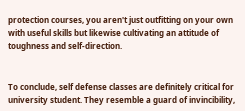protection courses, you aren't just outfitting on your own with useful skills but likewise cultivating an attitude of toughness and self-direction.


To conclude, self defense classes are definitely critical for university student. They resemble a guard of invincibility,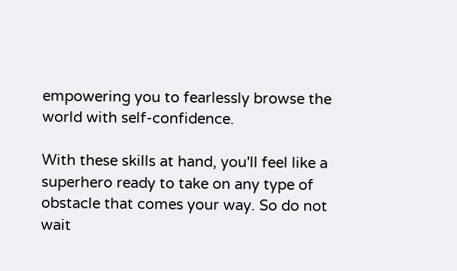empowering you to fearlessly browse the world with self-confidence.

With these skills at hand, you'll feel like a superhero ready to take on any type of obstacle that comes your way. So do not wait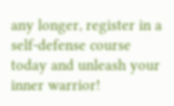any longer, register in a self-defense course today and unleash your inner warrior!